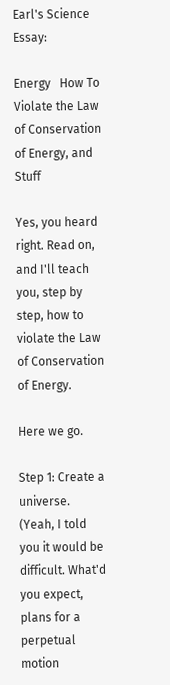Earl's Science Essay:

Energy   How To Violate the Law of Conservation
of Energy, and Stuff

Yes, you heard right. Read on, and I'll teach you, step by step, how to violate the Law of Conservation of Energy.

Here we go.

Step 1: Create a universe. (Yeah, I told you it would be difficult. What'd you expect, plans for a perpetual motion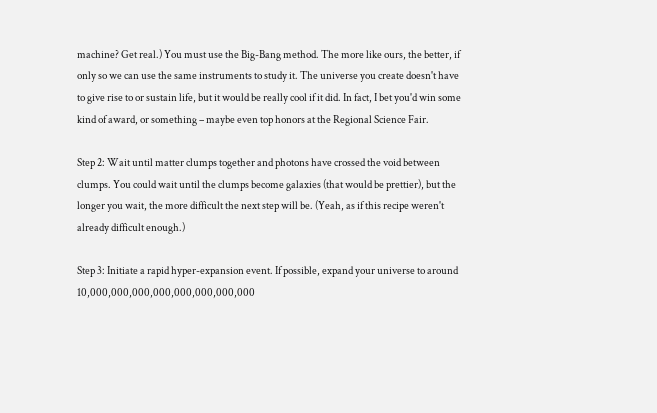machine? Get real.) You must use the Big-Bang method. The more like ours, the better, if only so we can use the same instruments to study it. The universe you create doesn't have to give rise to or sustain life, but it would be really cool if it did. In fact, I bet you'd win some kind of award, or something – maybe even top honors at the Regional Science Fair.

Step 2: Wait until matter clumps together and photons have crossed the void between clumps. You could wait until the clumps become galaxies (that would be prettier), but the longer you wait, the more difficult the next step will be. (Yeah, as if this recipe weren't already difficult enough.)

Step 3: Initiate a rapid hyper-expansion event. If possible, expand your universe to around 10,000,000,000,000,000,000,000,000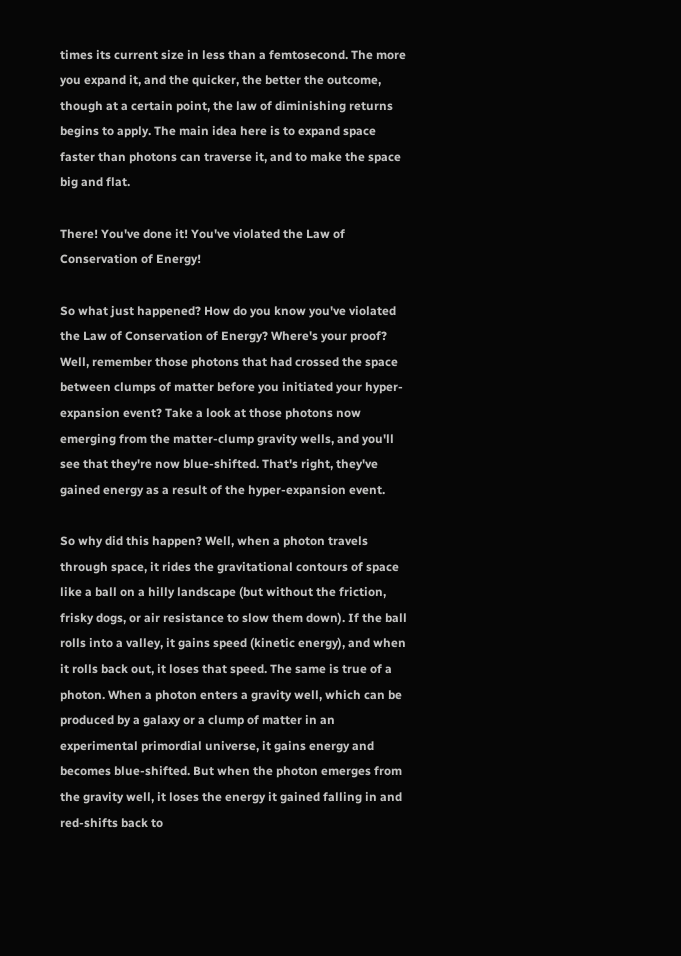times its current size in less than a femtosecond. The more you expand it, and the quicker, the better the outcome, though at a certain point, the law of diminishing returns begins to apply. The main idea here is to expand space faster than photons can traverse it, and to make the space big and flat.

There! You've done it! You've violated the Law of Conservation of Energy!

So what just happened? How do you know you've violated the Law of Conservation of Energy? Where's your proof? Well, remember those photons that had crossed the space between clumps of matter before you initiated your hyper-expansion event? Take a look at those photons now emerging from the matter-clump gravity wells, and you'll see that they're now blue-shifted. That's right, they've gained energy as a result of the hyper-expansion event.

So why did this happen? Well, when a photon travels through space, it rides the gravitational contours of space like a ball on a hilly landscape (but without the friction, frisky dogs, or air resistance to slow them down). If the ball rolls into a valley, it gains speed (kinetic energy), and when it rolls back out, it loses that speed. The same is true of a photon. When a photon enters a gravity well, which can be produced by a galaxy or a clump of matter in an experimental primordial universe, it gains energy and becomes blue-shifted. But when the photon emerges from the gravity well, it loses the energy it gained falling in and red-shifts back to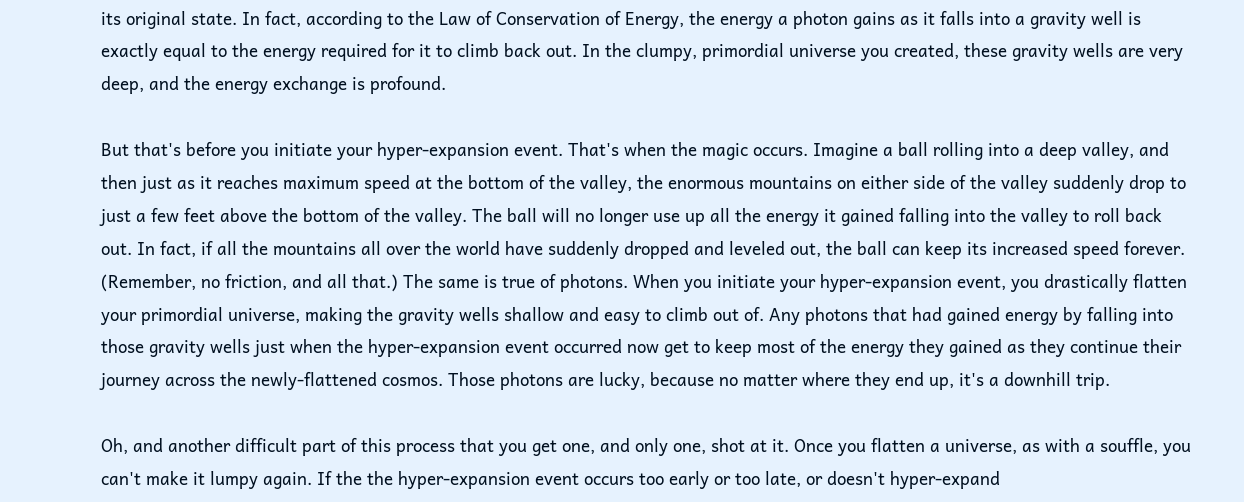its original state. In fact, according to the Law of Conservation of Energy, the energy a photon gains as it falls into a gravity well is exactly equal to the energy required for it to climb back out. In the clumpy, primordial universe you created, these gravity wells are very deep, and the energy exchange is profound.

But that's before you initiate your hyper-expansion event. That's when the magic occurs. Imagine a ball rolling into a deep valley, and then just as it reaches maximum speed at the bottom of the valley, the enormous mountains on either side of the valley suddenly drop to just a few feet above the bottom of the valley. The ball will no longer use up all the energy it gained falling into the valley to roll back out. In fact, if all the mountains all over the world have suddenly dropped and leveled out, the ball can keep its increased speed forever. (Remember, no friction, and all that.) The same is true of photons. When you initiate your hyper-expansion event, you drastically flatten your primordial universe, making the gravity wells shallow and easy to climb out of. Any photons that had gained energy by falling into those gravity wells just when the hyper-expansion event occurred now get to keep most of the energy they gained as they continue their journey across the newly-flattened cosmos. Those photons are lucky, because no matter where they end up, it's a downhill trip.

Oh, and another difficult part of this process that you get one, and only one, shot at it. Once you flatten a universe, as with a souffle, you can't make it lumpy again. If the the hyper-expansion event occurs too early or too late, or doesn't hyper-expand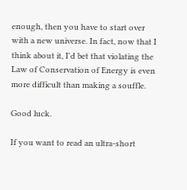enough, then you have to start over with a new universe. In fact, now that I think about it, I'd bet that violating the Law of Conservation of Energy is even more difficult than making a souffle.

Good luck.

If you want to read an ultra-short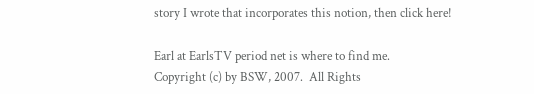story I wrote that incorporates this notion, then click here!

Earl at EarlsTV period net is where to find me.
Copyright (c) by BSW, 2007.  All Rights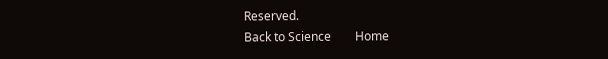Reserved.
Back to Science        Home